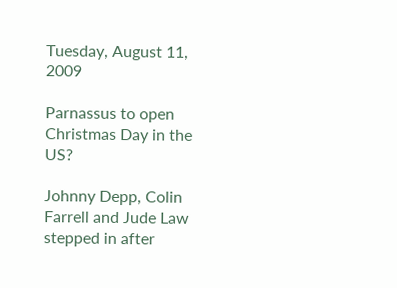Tuesday, August 11, 2009

Parnassus to open Christmas Day in the US?

Johnny Depp, Colin Farrell and Jude Law stepped in after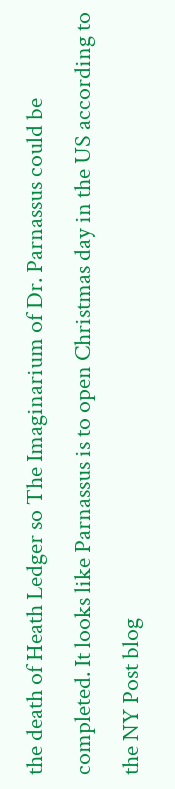the death of Heath Ledger so The Imaginarium of Dr. Parnassus could be completed. It looks like Parnassus is to open Christmas day in the US according to the NY Post blog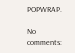POPWRAP.

No comments: